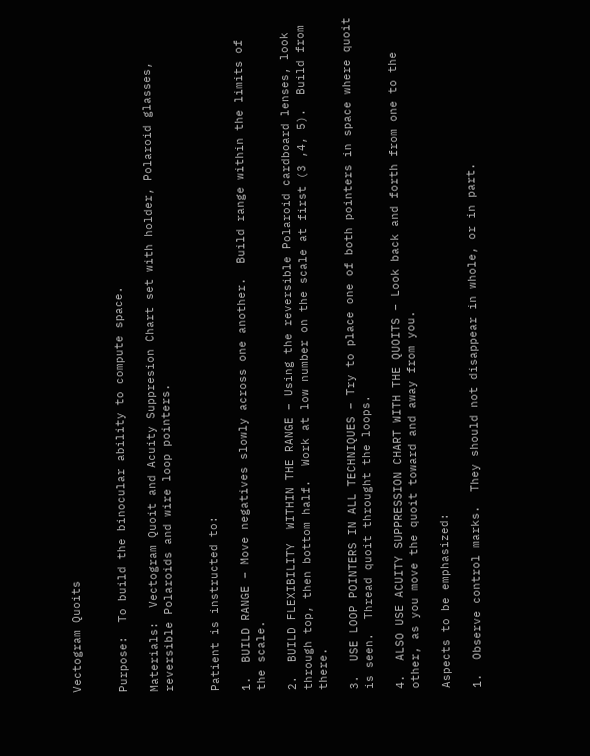Vectogram Quoits


Purpose:  To build the binocular ability to compute space.

Materials:  Vectogram Quoit and Acuity Suppresion Chart set with holder, Polaroid glasses, reversible Polaroids and wire loop pointers.


Patient is instructed to:

1.  BUILD RANGE – Move negatives slowly across one another.  Build range within the limits of the scale.

2.  BUILD FLEXIBILITY  WITHIN THE RANGE – Using the reversible Polaroid cardboard lenses, look through top, then bottom half.  Work at low number on the scale at first (3 ,4, 5).  Build from there.

3.  USE LOOP POINTERS IN ALL TECHNIQUES – Try to place one of both pointers in space where quoit is seen.  Thread quoit throught the loops.

4.  ALSO USE ACUITY SUPPRESSION CHART WITH THE QUOITS – Look back and forth from one to the other, as you move the quoit toward and away from you.

Aspects to be emphasized:

1.  Observe control marks.  They should not disappear in whole, or in part.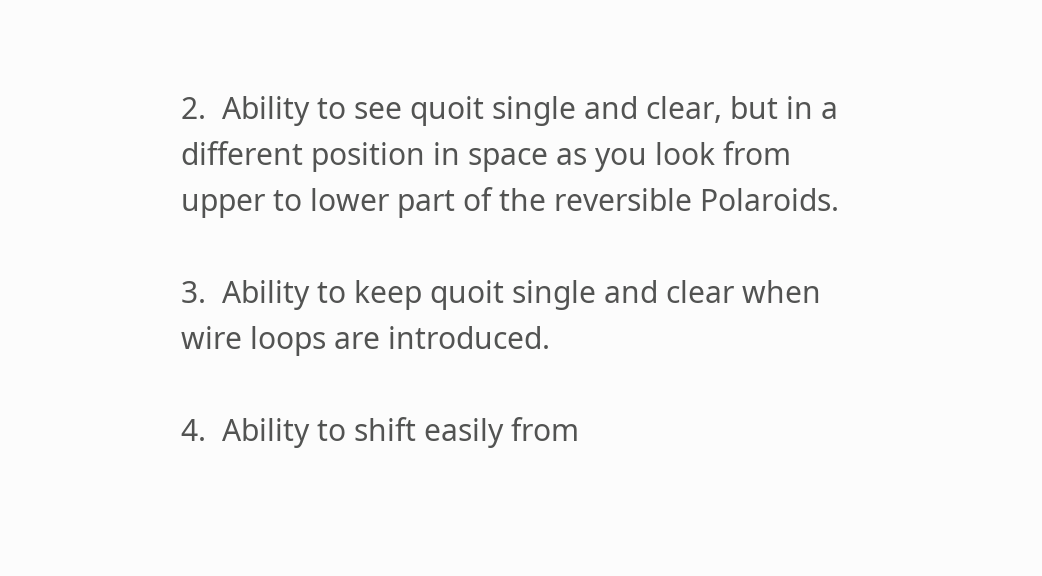2.  Ability to see quoit single and clear, but in a different position in space as you look from upper to lower part of the reversible Polaroids.

3.  Ability to keep quoit single and clear when wire loops are introduced.

4.  Ability to shift easily from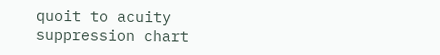quoit to acuity suppression chart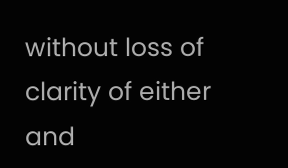without loss of clarity of either and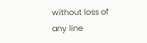without loss of any line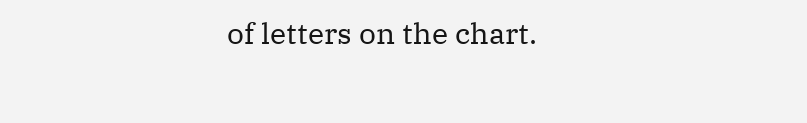of letters on the chart.